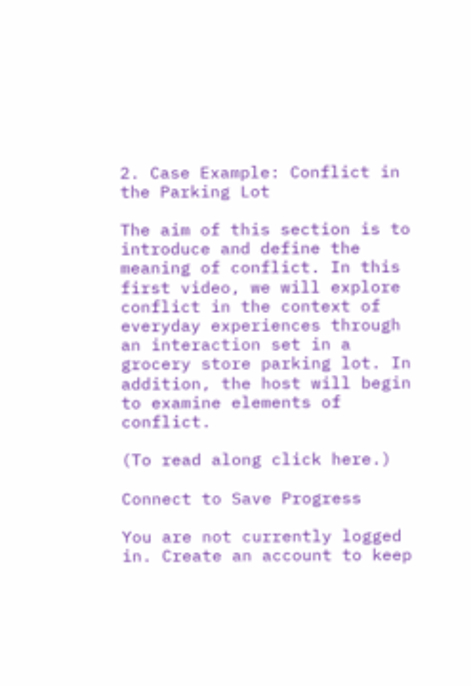2. Case Example: Conflict in the Parking Lot

The aim of this section is to introduce and define the meaning of conflict. In this first video, we will explore conflict in the context of everyday experiences through an interaction set in a grocery store parking lot. In addition, the host will begin to examine elements of conflict.

(To read along click here.)

Connect to Save Progress

You are not currently logged in. Create an account to keep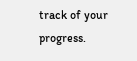track of your progress.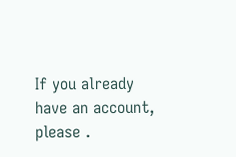If you already have an account, please .